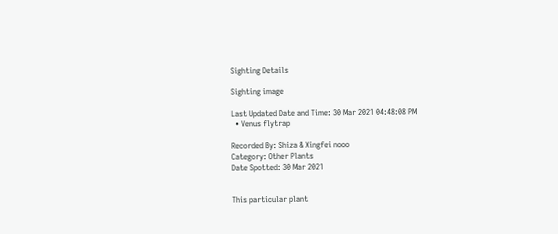Sighting Details

Sighting image

Last Updated Date and Time: 30 Mar 2021 04:48:08 PM
  • Venus flytrap

Recorded By: Shiza & Xingfei nooo
Category: Other Plants
Date Spotted: 30 Mar 2021


This particular plant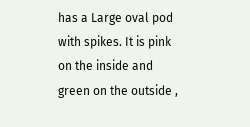has a Large oval pod with spikes. It is pink on the inside and green on the outside ,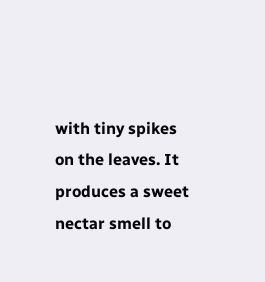with tiny spikes on the leaves. It produces a sweet nectar smell to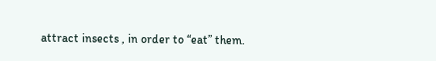attract insects , in order to “eat” them.